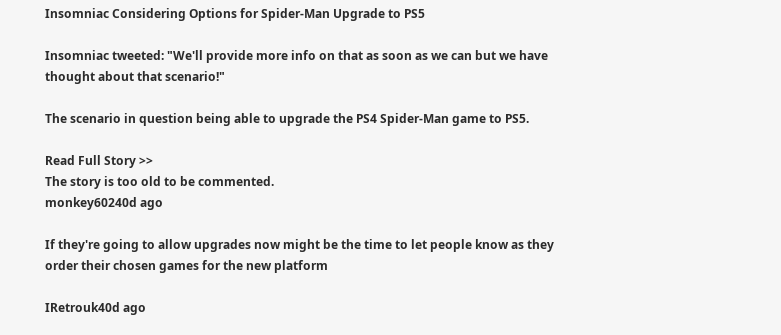Insomniac Considering Options for Spider-Man Upgrade to PS5

Insomniac tweeted: "We'll provide more info on that as soon as we can but we have thought about that scenario!"

The scenario in question being able to upgrade the PS4 Spider-Man game to PS5.

Read Full Story >>
The story is too old to be commented.
monkey60240d ago

If they're going to allow upgrades now might be the time to let people know as they order their chosen games for the new platform

IRetrouk40d ago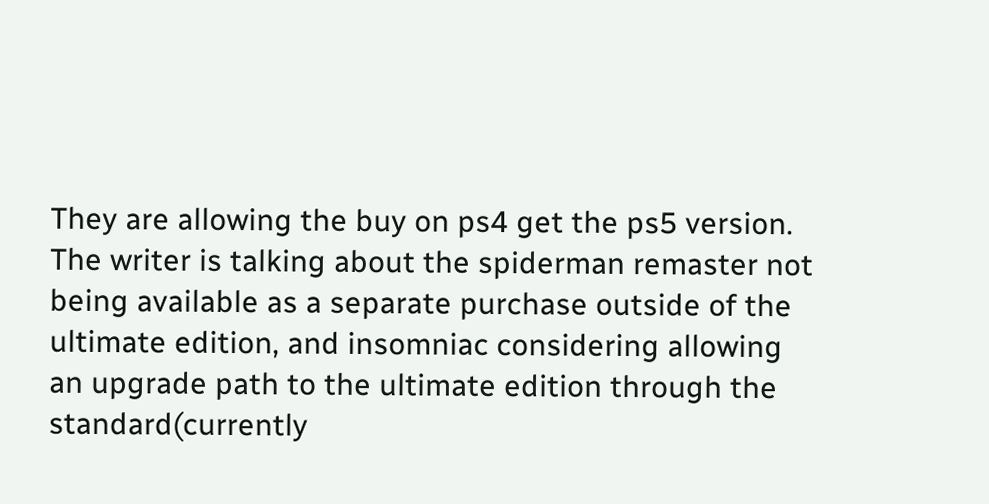They are allowing the buy on ps4 get the ps5 version.
The writer is talking about the spiderman remaster not being available as a separate purchase outside of the ultimate edition, and insomniac considering allowing an upgrade path to the ultimate edition through the standard(currently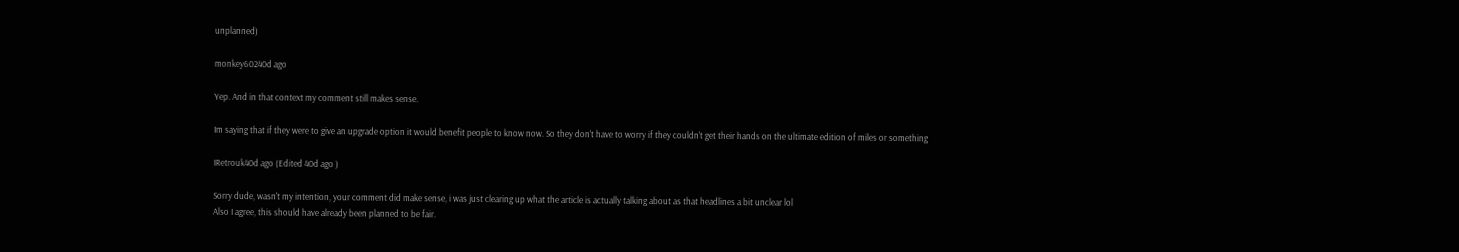unplanned)

monkey60240d ago

Yep. And in that context my comment still makes sense.

Im saying that if they were to give an upgrade option it would benefit people to know now. So they don't have to worry if they couldn't get their hands on the ultimate edition of miles or something

IRetrouk40d ago (Edited 40d ago )

Sorry dude, wasn't my intention, your comment did make sense, i was just clearing up what the article is actually talking about as that headlines a bit unclear lol
Also I agree, this should have already been planned to be fair.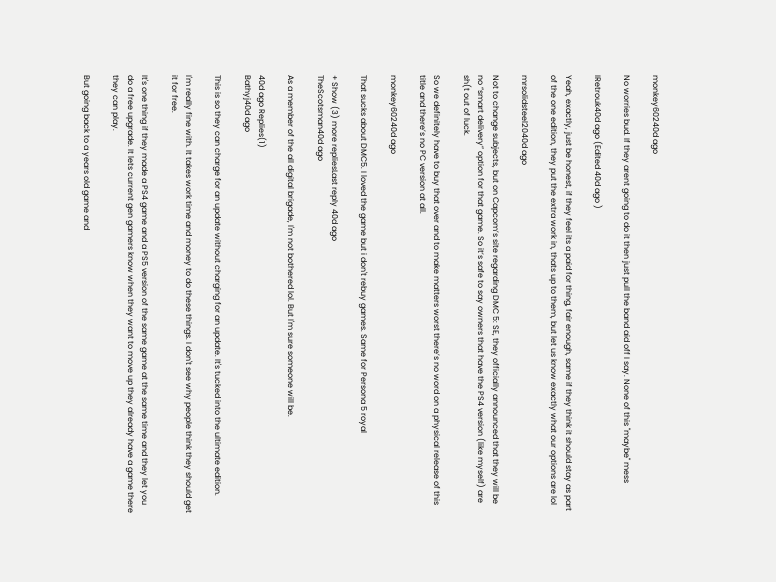monkey60240d ago

No worries bud. If they arent going to do it then just pull the band aid off I say. None of this "maybe" mess

IRetrouk40d ago (Edited 40d ago )

Yeah, exactly, just be honest, if they feel its a paid for thing, fair enough, same if they think it should stay as part of the one edition, they put the extra work in, thats up to them, but let us know exactly what our options are lol

mrsolidsteel2040d ago

Not to change subjects, but on Capcom’s site regarding DMC 5: SE, they officially announced that they will be no “smart delivery” option for that game. So it’s safe to say owners that have the PS4 version (like myself) are sh(t out of luck.

So we definitely have to buy that over and to make matters worst there’s no word on a physical release of this title and there’s no PC version at all.

monkey60240d ago

That sucks about DMC5. I loved the game but i don't rebuy games. Same for Persona 5 royal

+ Show (3) more repliesLast reply 40d ago
TheScotsman40d ago

As a member of the all digital brigade, I'm not bothered lol. But I'm sure someone will be.

40d ago Replies(1)
Bathyj40d ago

This is so they can charge for an update without charging for an update. It's tucked into the ultimate edition.

I'm really fine with. It takes work time and money to do these things. I don't see why people think they should get it for free.

It's one thing if they made a PS4 game and a PS5 version of the same game at the same time and they let you do a free upgrade. It lets current gen gamers know when they want to move up they already have a game there they can play.

But going back to a years old game and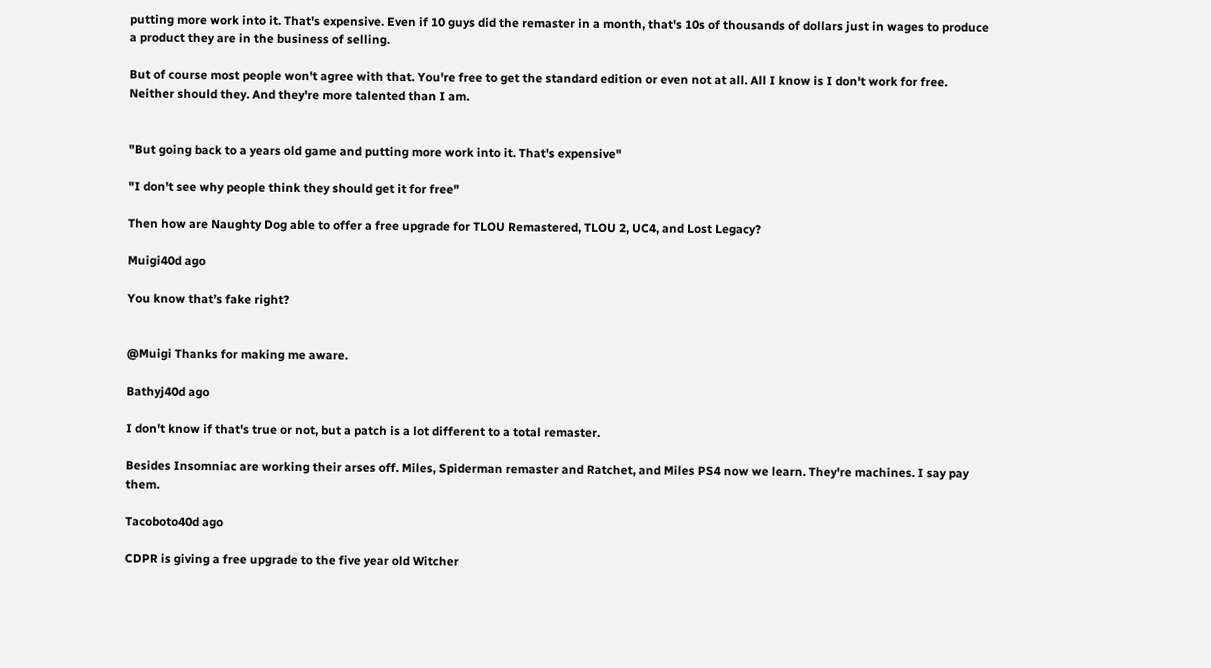putting more work into it. That's expensive. Even if 10 guys did the remaster in a month, that's 10s of thousands of dollars just in wages to produce a product they are in the business of selling.

But of course most people won't agree with that. You're free to get the standard edition or even not at all. All I know is I don't work for free. Neither should they. And they're more talented than I am.


"But going back to a years old game and putting more work into it. That's expensive"

"I don't see why people think they should get it for free"

Then how are Naughty Dog able to offer a free upgrade for TLOU Remastered, TLOU 2, UC4, and Lost Legacy?

Muigi40d ago

You know that’s fake right?


@Muigi Thanks for making me aware.

Bathyj40d ago

I don't know if that's true or not, but a patch is a lot different to a total remaster.

Besides Insomniac are working their arses off. Miles, Spiderman remaster and Ratchet, and Miles PS4 now we learn. They're machines. I say pay them.

Tacoboto40d ago

CDPR is giving a free upgrade to the five year old Witcher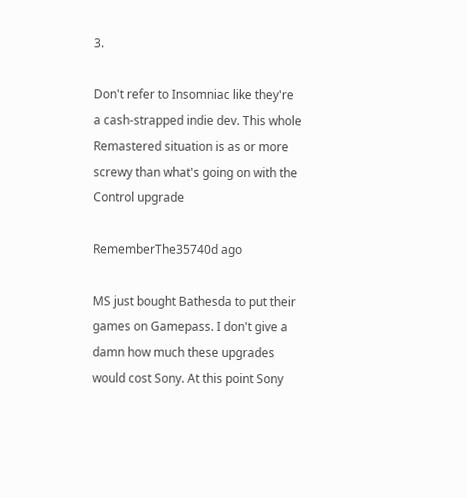3.

Don't refer to Insomniac like they're a cash-strapped indie dev. This whole Remastered situation is as or more screwy than what's going on with the Control upgrade

RememberThe35740d ago

MS just bought Bathesda to put their games on Gamepass. I don't give a damn how much these upgrades would cost Sony. At this point Sony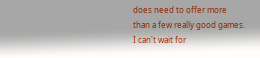does need to offer more than a few really good games. I can't wait for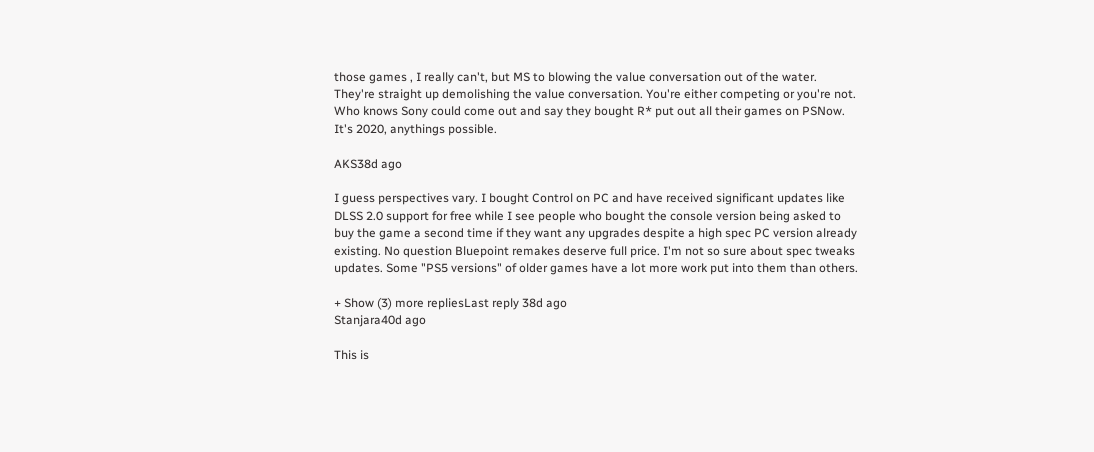those games , I really can't, but MS to blowing the value conversation out of the water. They're straight up demolishing the value conversation. You're either competing or you're not. Who knows Sony could come out and say they bought R* put out all their games on PSNow. It's 2020, anythings possible.

AKS38d ago

I guess perspectives vary. I bought Control on PC and have received significant updates like DLSS 2.0 support for free while I see people who bought the console version being asked to buy the game a second time if they want any upgrades despite a high spec PC version already existing. No question Bluepoint remakes deserve full price. I'm not so sure about spec tweaks updates. Some "PS5 versions" of older games have a lot more work put into them than others.

+ Show (3) more repliesLast reply 38d ago
Stanjara40d ago

This is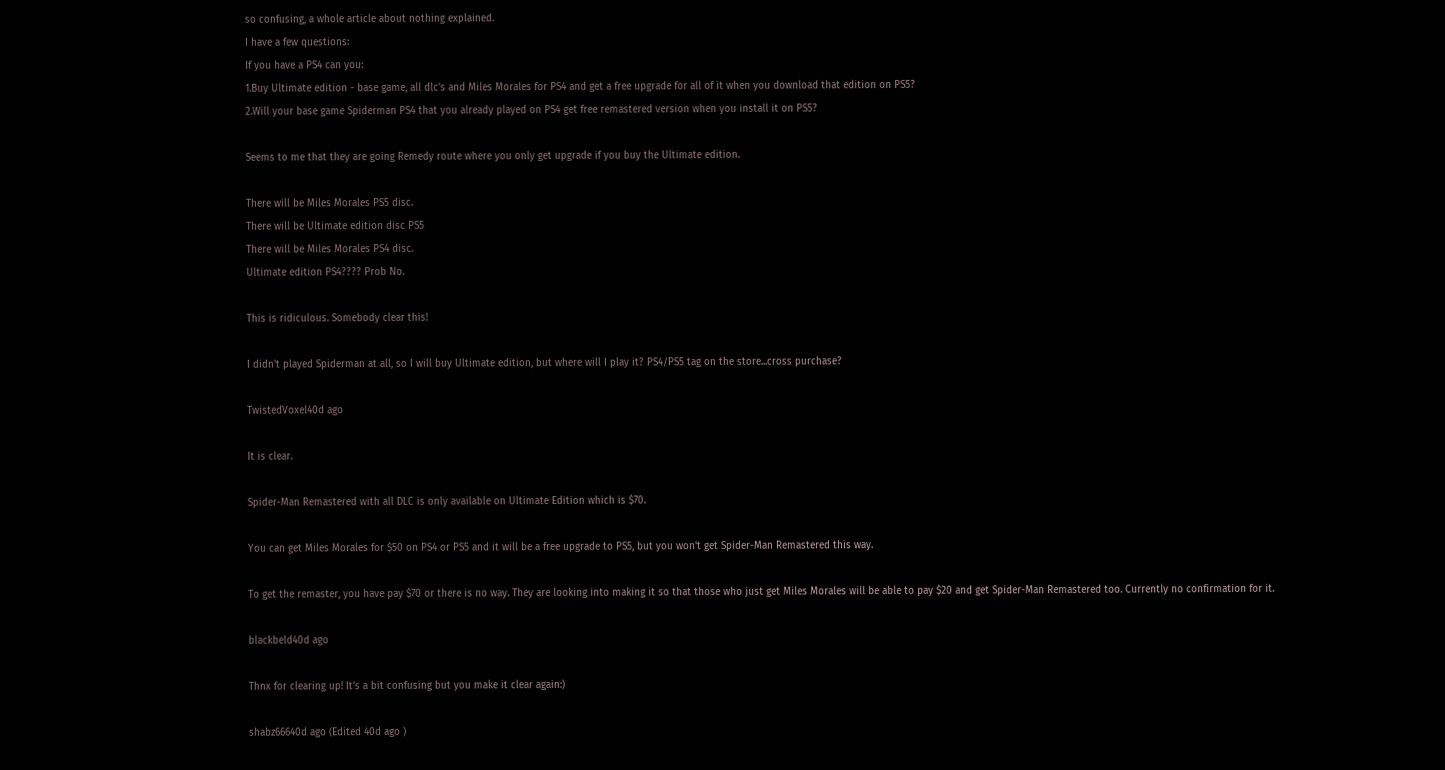so confusing, a whole article about nothing explained.
I have a few questions:
If you have a PS4 can you:
1.Buy Ultimate edition - base game, all dlc's and Miles Morales for PS4 and get a free upgrade for all of it when you download that edition on PS5?
2.Will your base game Spiderman PS4 that you already played on PS4 get free remastered version when you install it on PS5?

Seems to me that they are going Remedy route where you only get upgrade if you buy the Ultimate edition.

There will be Miles Morales PS5 disc.
There will be Ultimate edition disc PS5
There will be Miles Morales PS4 disc.
Ultimate edition PS4???? Prob No.

This is ridiculous. Somebody clear this!

I didn't played Spiderman at all, so I will buy Ultimate edition, but where will I play it? PS4/PS5 tag on the store...cross purchase?

TwistedVoxel40d ago

It is clear.

Spider-Man Remastered with all DLC is only available on Ultimate Edition which is $70.

You can get Miles Morales for $50 on PS4 or PS5 and it will be a free upgrade to PS5, but you won't get Spider-Man Remastered this way.

To get the remaster, you have pay $70 or there is no way. They are looking into making it so that those who just get Miles Morales will be able to pay $20 and get Spider-Man Remastered too. Currently no confirmation for it.

blackbeld40d ago

Thnx for clearing up! It’s a bit confusing but you make it clear again:)

shabz66640d ago (Edited 40d ago )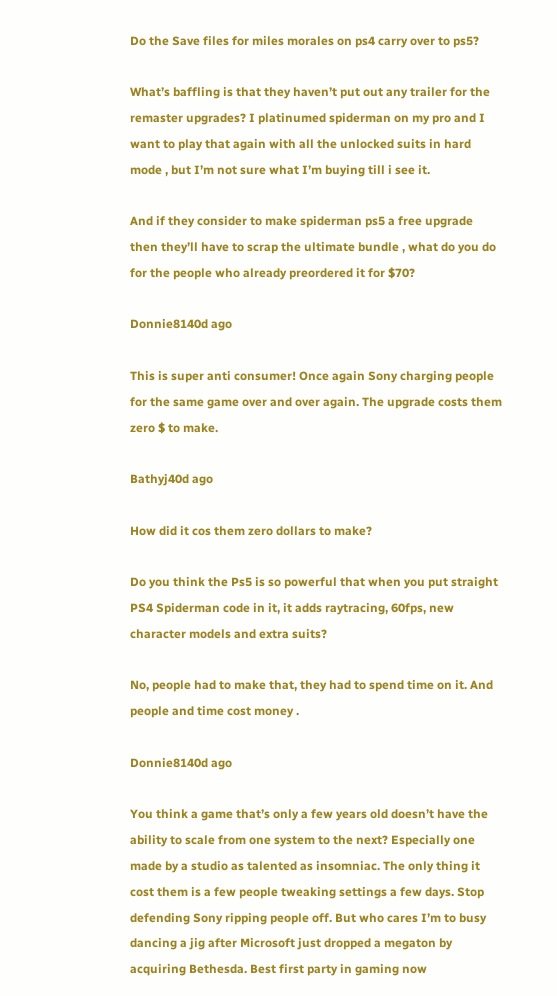Do the Save files for miles morales on ps4 carry over to ps5?

What’s baffling is that they haven’t put out any trailer for the remaster upgrades? I platinumed spiderman on my pro and I want to play that again with all the unlocked suits in hard mode , but I’m not sure what I’m buying till i see it.

And if they consider to make spiderman ps5 a free upgrade then they’ll have to scrap the ultimate bundle , what do you do for the people who already preordered it for $70?

Donnie8140d ago

This is super anti consumer! Once again Sony charging people for the same game over and over again. The upgrade costs them zero $ to make.

Bathyj40d ago

How did it cos them zero dollars to make?

Do you think the Ps5 is so powerful that when you put straight PS4 Spiderman code in it, it adds raytracing, 60fps, new character models and extra suits?

No, people had to make that, they had to spend time on it. And people and time cost money .

Donnie8140d ago

You think a game that’s only a few years old doesn’t have the ability to scale from one system to the next? Especially one made by a studio as talented as insomniac. The only thing it cost them is a few people tweaking settings a few days. Stop defending Sony ripping people off. But who cares I’m to busy dancing a jig after Microsoft just dropped a megaton by acquiring Bethesda. Best first party in gaming now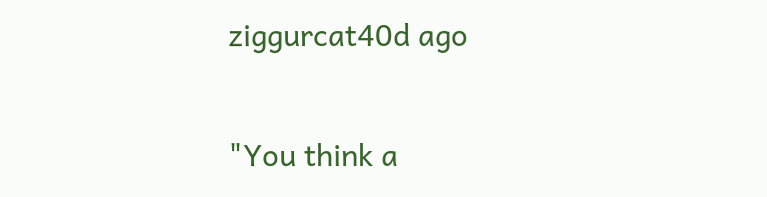ziggurcat40d ago

"You think a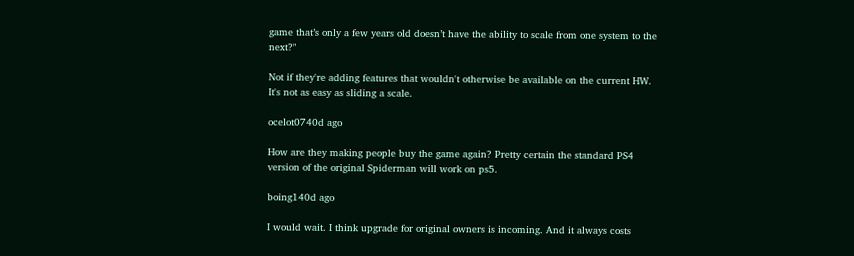game that’s only a few years old doesn’t have the ability to scale from one system to the next?"

Not if they're adding features that wouldn't otherwise be available on the current HW. It's not as easy as sliding a scale.

ocelot0740d ago

How are they making people buy the game again? Pretty certain the standard PS4 version of the original Spiderman will work on ps5.

boing140d ago

I would wait. I think upgrade for original owners is incoming. And it always costs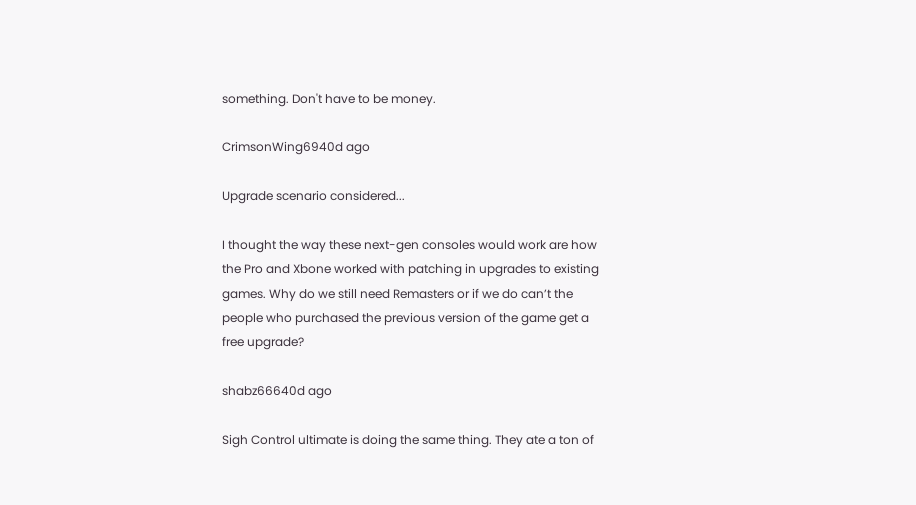something. Don't have to be money.

CrimsonWing6940d ago

Upgrade scenario considered...

I thought the way these next-gen consoles would work are how the Pro and Xbone worked with patching in upgrades to existing games. Why do we still need Remasters or if we do can’t the people who purchased the previous version of the game get a free upgrade?

shabz66640d ago

Sigh Control ultimate is doing the same thing. They ate a ton of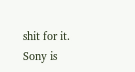shit for it. Sony is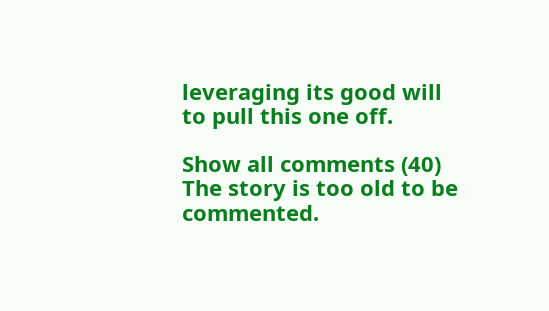leveraging its good will to pull this one off.

Show all comments (40)
The story is too old to be commented.